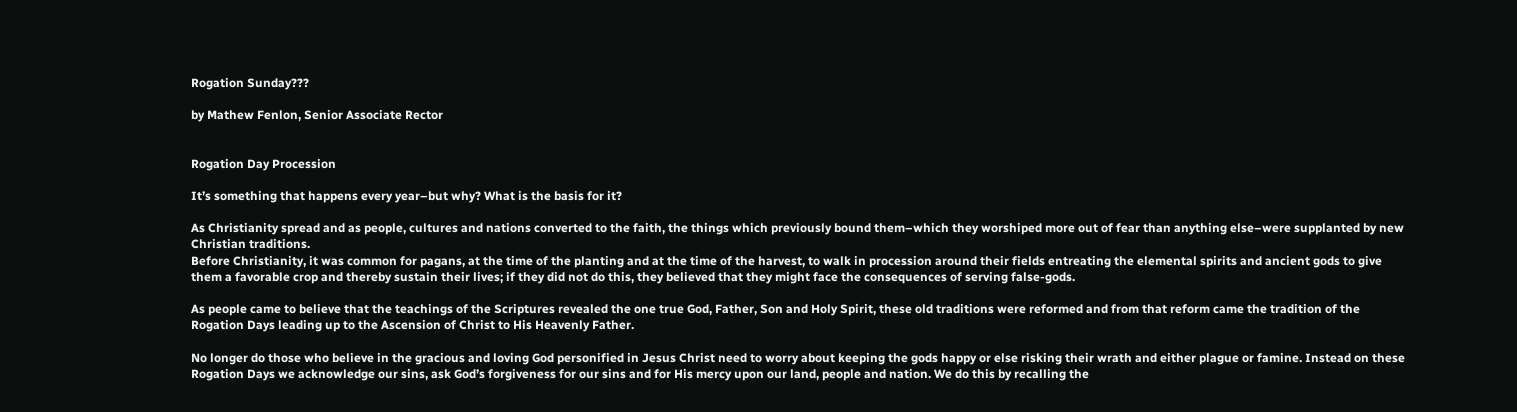Rogation Sunday???

by Mathew Fenlon, Senior Associate Rector


Rogation Day Procession

It’s something that happens every year–but why? What is the basis for it?

As Christianity spread and as people, cultures and nations converted to the faith, the things which previously bound them–which they worshiped more out of fear than anything else–were supplanted by new Christian traditions.
Before Christianity, it was common for pagans, at the time of the planting and at the time of the harvest, to walk in procession around their fields entreating the elemental spirits and ancient gods to give them a favorable crop and thereby sustain their lives; if they did not do this, they believed that they might face the consequences of serving false-gods.

As people came to believe that the teachings of the Scriptures revealed the one true God, Father, Son and Holy Spirit, these old traditions were reformed and from that reform came the tradition of the Rogation Days leading up to the Ascension of Christ to His Heavenly Father.

No longer do those who believe in the gracious and loving God personified in Jesus Christ need to worry about keeping the gods happy or else risking their wrath and either plague or famine. Instead on these Rogation Days we acknowledge our sins, ask God’s forgiveness for our sins and for His mercy upon our land, people and nation. We do this by recalling the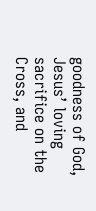goodness of God, Jesus’ loving sacrifice on the Cross, and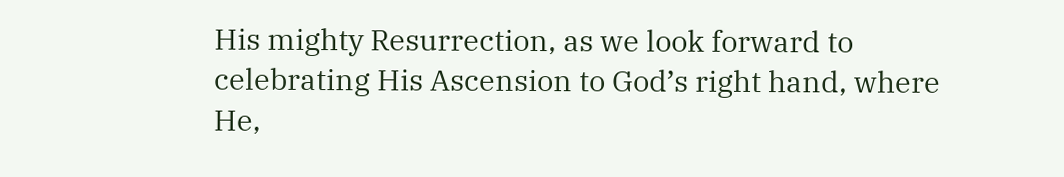His mighty Resurrection, as we look forward to celebrating His Ascension to God’s right hand, where He,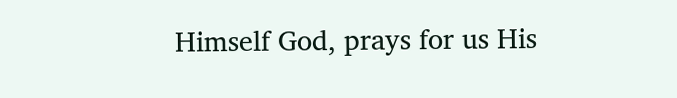Himself God, prays for us His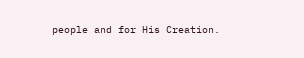people and for His Creation.